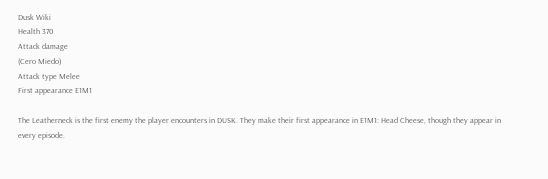Dusk Wiki
Health 370
Attack damage
(Cero Miedo)
Attack type Melee
First appearance E1M1

The Leatherneck is the first enemy the player encounters in DUSK. They make their first appearance in E1M1: Head Cheese, though they appear in every episode.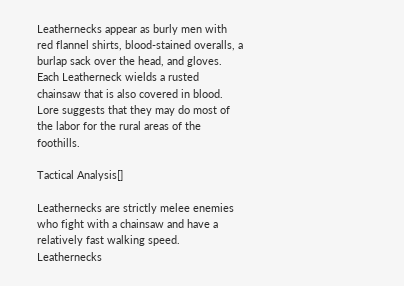Leathernecks appear as burly men with red flannel shirts, blood-stained overalls, a burlap sack over the head, and gloves. Each Leatherneck wields a rusted chainsaw that is also covered in blood. Lore suggests that they may do most of the labor for the rural areas of the foothills.

Tactical Analysis[]

Leathernecks are strictly melee enemies who fight with a chainsaw and have a relatively fast walking speed. Leathernecks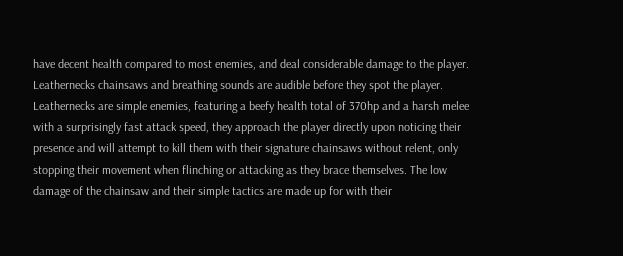have decent health compared to most enemies, and deal considerable damage to the player. Leathernecks chainsaws and breathing sounds are audible before they spot the player. Leathernecks are simple enemies, featuring a beefy health total of 370hp and a harsh melee with a surprisingly fast attack speed, they approach the player directly upon noticing their presence and will attempt to kill them with their signature chainsaws without relent, only stopping their movement when flinching or attacking as they brace themselves. The low damage of the chainsaw and their simple tactics are made up for with their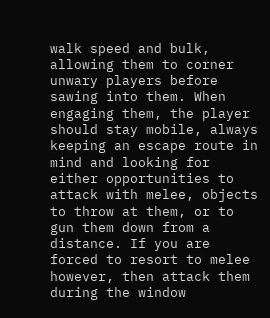walk speed and bulk, allowing them to corner unwary players before sawing into them. When engaging them, the player should stay mobile, always keeping an escape route in mind and looking for either opportunities to attack with melee, objects to throw at them, or to gun them down from a distance. If you are forced to resort to melee however, then attack them during the window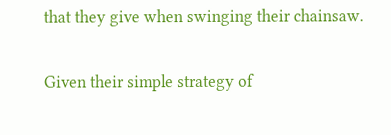that they give when swinging their chainsaw.

Given their simple strategy of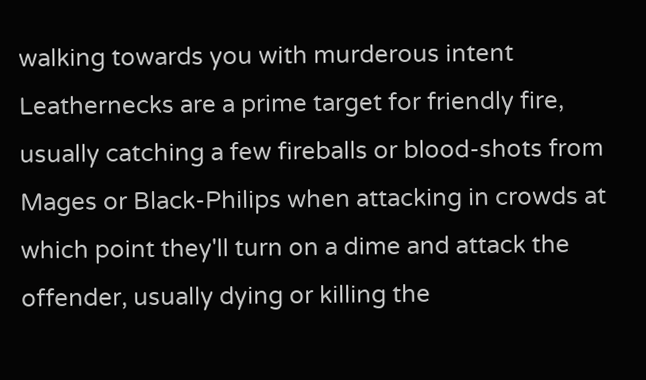walking towards you with murderous intent Leathernecks are a prime target for friendly fire, usually catching a few fireballs or blood-shots from Mages or Black-Philips when attacking in crowds at which point they'll turn on a dime and attack the offender, usually dying or killing the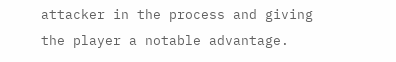attacker in the process and giving the player a notable advantage.